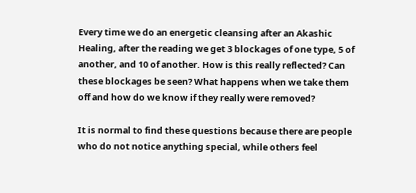Every time we do an energetic cleansing after an Akashic Healing, after the reading we get 3 blockages of one type, 5 of another, and 10 of another. How is this really reflected? Can these blockages be seen? What happens when we take them off and how do we know if they really were removed?

It is normal to find these questions because there are people who do not notice anything special, while others feel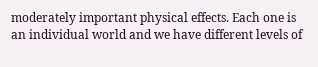moderately important physical effects. Each one is an individual world and we have different levels of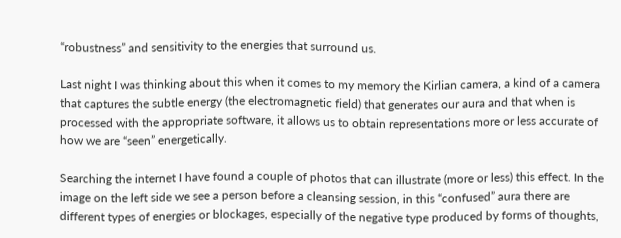“robustness” and sensitivity to the energies that surround us.

Last night I was thinking about this when it comes to my memory the Kirlian camera, a kind of a camera that captures the subtle energy (the electromagnetic field) that generates our aura and that when is processed with the appropriate software, it allows us to obtain representations more or less accurate of how we are “seen” energetically.

Searching the internet I have found a couple of photos that can illustrate (more or less) this effect. In the image on the left side we see a person before a cleansing session, in this “confused” aura there are different types of energies or blockages, especially of the negative type produced by forms of thoughts,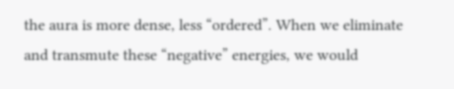the aura is more dense, less “ordered”. When we eliminate and transmute these “negative” energies, we would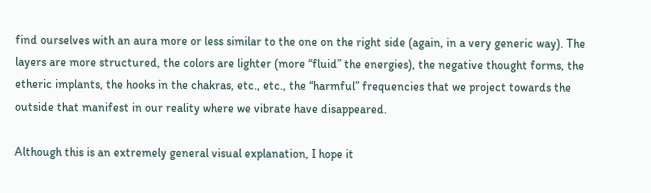find ourselves with an aura more or less similar to the one on the right side (again, in a very generic way). The layers are more structured, the colors are lighter (more “fluid” the energies), the negative thought forms, the etheric implants, the hooks in the chakras, etc., etc., the “harmful” frequencies that we project towards the outside that manifest in our reality where we vibrate have disappeared.

Although this is an extremely general visual explanation, I hope it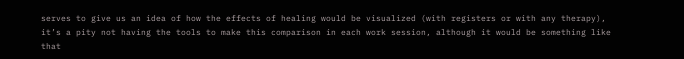serves to give us an idea of how the effects of healing would be visualized (with registers or with any therapy), it’s a pity not having the tools to make this comparison in each work session, although it would be something like that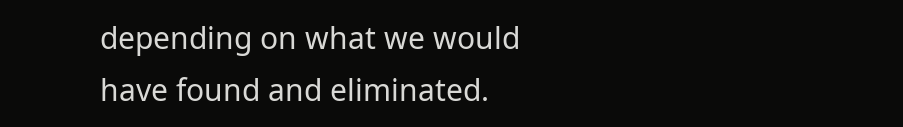depending on what we would have found and eliminated.